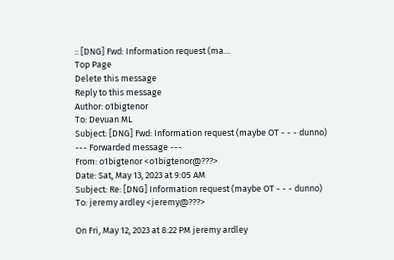:: [DNG] Fwd: Information request (ma…
Top Page
Delete this message
Reply to this message
Author: o1bigtenor
To: Devuan ML
Subject: [DNG] Fwd: Information request (maybe OT - - - dunno)
--- Forwarded message ---
From: o1bigtenor <o1bigtenor@???>
Date: Sat, May 13, 2023 at 9:05 AM
Subject: Re: [DNG] Information request (maybe OT - - - dunno)
To: jeremy ardley <jeremy@???>

On Fri, May 12, 2023 at 8:22 PM jeremy ardley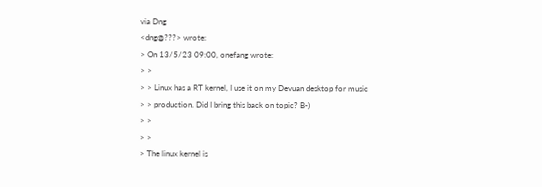via Dng
<dng@???> wrote:
> On 13/5/23 09:00, onefang wrote:
> >
> > Linux has a RT kernel, I use it on my Devuan desktop for music
> > production. Did I bring this back on topic? B-)
> >
> >
> The linux kernel is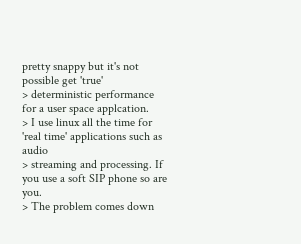pretty snappy but it's not possible get 'true'
> deterministic performance for a user space applcation.
> I use linux all the time for 'real time' applications such as audio
> streaming and processing. If you use a soft SIP phone so are you.
> The problem comes down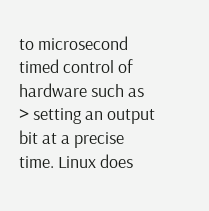to microsecond timed control of hardware such as
> setting an output bit at a precise time. Linux does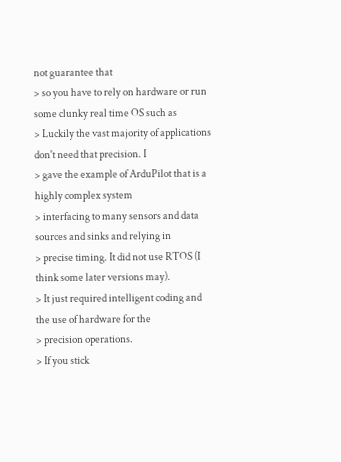not guarantee that
> so you have to rely on hardware or run some clunky real time OS such as
> Luckily the vast majority of applications don't need that precision. I
> gave the example of ArduPilot that is a highly complex system
> interfacing to many sensors and data sources and sinks and relying in
> precise timing. It did not use RTOS (I think some later versions may).
> It just required intelligent coding and the use of hardware for the
> precision operations.
> If you stick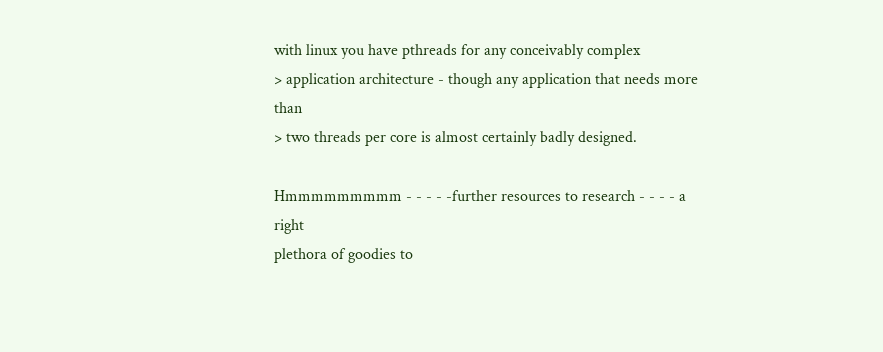with linux you have pthreads for any conceivably complex
> application architecture - though any application that needs more than
> two threads per core is almost certainly badly designed.

Hmmmmmmmmm - - - - -further resources to research - - - - a right
plethora of goodies to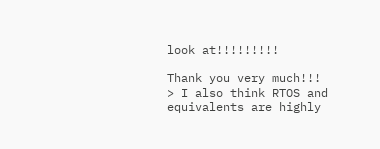look at!!!!!!!!!

Thank you very much!!!
> I also think RTOS and equivalents are highly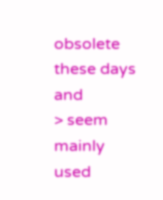obsolete these days and
> seem mainly used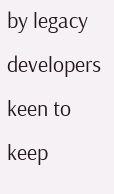by legacy developers keen to keep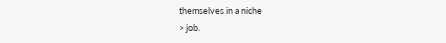themselves in a niche
> job.